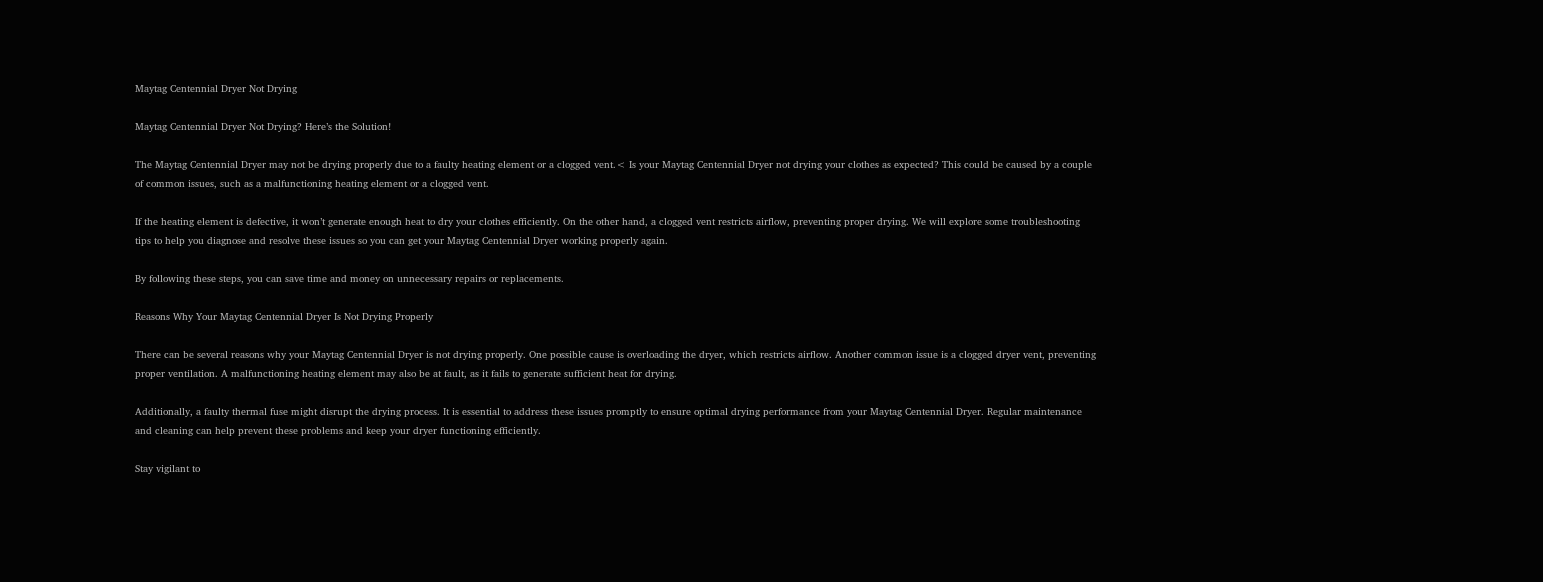Maytag Centennial Dryer Not Drying

Maytag Centennial Dryer Not Drying? Here’s the Solution!

The Maytag Centennial Dryer may not be drying properly due to a faulty heating element or a clogged vent.< Is your Maytag Centennial Dryer not drying your clothes as expected? This could be caused by a couple of common issues, such as a malfunctioning heating element or a clogged vent.

If the heating element is defective, it won’t generate enough heat to dry your clothes efficiently. On the other hand, a clogged vent restricts airflow, preventing proper drying. We will explore some troubleshooting tips to help you diagnose and resolve these issues so you can get your Maytag Centennial Dryer working properly again.

By following these steps, you can save time and money on unnecessary repairs or replacements.

Reasons Why Your Maytag Centennial Dryer Is Not Drying Properly

There can be several reasons why your Maytag Centennial Dryer is not drying properly. One possible cause is overloading the dryer, which restricts airflow. Another common issue is a clogged dryer vent, preventing proper ventilation. A malfunctioning heating element may also be at fault, as it fails to generate sufficient heat for drying.

Additionally, a faulty thermal fuse might disrupt the drying process. It is essential to address these issues promptly to ensure optimal drying performance from your Maytag Centennial Dryer. Regular maintenance and cleaning can help prevent these problems and keep your dryer functioning efficiently.

Stay vigilant to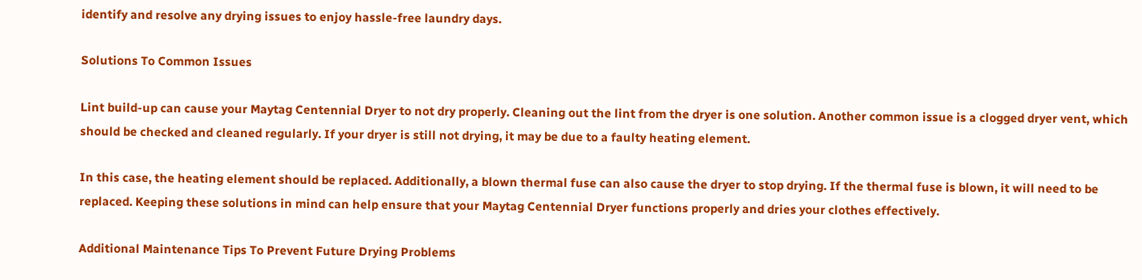identify and resolve any drying issues to enjoy hassle-free laundry days.

Solutions To Common Issues

Lint build-up can cause your Maytag Centennial Dryer to not dry properly. Cleaning out the lint from the dryer is one solution. Another common issue is a clogged dryer vent, which should be checked and cleaned regularly. If your dryer is still not drying, it may be due to a faulty heating element.

In this case, the heating element should be replaced. Additionally, a blown thermal fuse can also cause the dryer to stop drying. If the thermal fuse is blown, it will need to be replaced. Keeping these solutions in mind can help ensure that your Maytag Centennial Dryer functions properly and dries your clothes effectively.

Additional Maintenance Tips To Prevent Future Drying Problems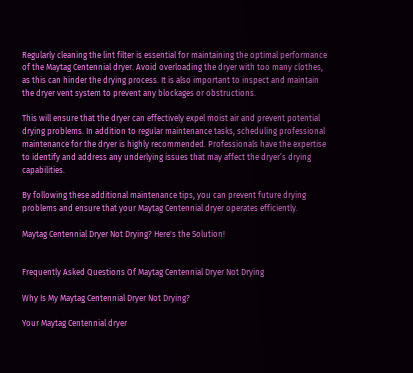Regularly cleaning the lint filter is essential for maintaining the optimal performance of the Maytag Centennial dryer. Avoid overloading the dryer with too many clothes, as this can hinder the drying process. It is also important to inspect and maintain the dryer vent system to prevent any blockages or obstructions.

This will ensure that the dryer can effectively expel moist air and prevent potential drying problems. In addition to regular maintenance tasks, scheduling professional maintenance for the dryer is highly recommended. Professionals have the expertise to identify and address any underlying issues that may affect the dryer’s drying capabilities.

By following these additional maintenance tips, you can prevent future drying problems and ensure that your Maytag Centennial dryer operates efficiently.

Maytag Centennial Dryer Not Drying? Here's the Solution!


Frequently Asked Questions Of Maytag Centennial Dryer Not Drying

Why Is My Maytag Centennial Dryer Not Drying?

Your Maytag Centennial dryer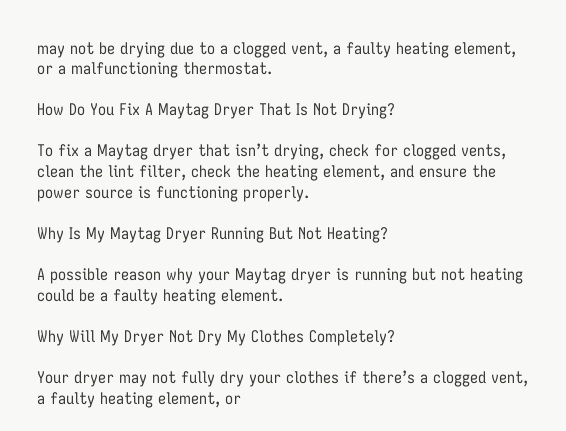may not be drying due to a clogged vent, a faulty heating element, or a malfunctioning thermostat.

How Do You Fix A Maytag Dryer That Is Not Drying?

To fix a Maytag dryer that isn’t drying, check for clogged vents, clean the lint filter, check the heating element, and ensure the power source is functioning properly.

Why Is My Maytag Dryer Running But Not Heating?

A possible reason why your Maytag dryer is running but not heating could be a faulty heating element.

Why Will My Dryer Not Dry My Clothes Completely?

Your dryer may not fully dry your clothes if there’s a clogged vent, a faulty heating element, or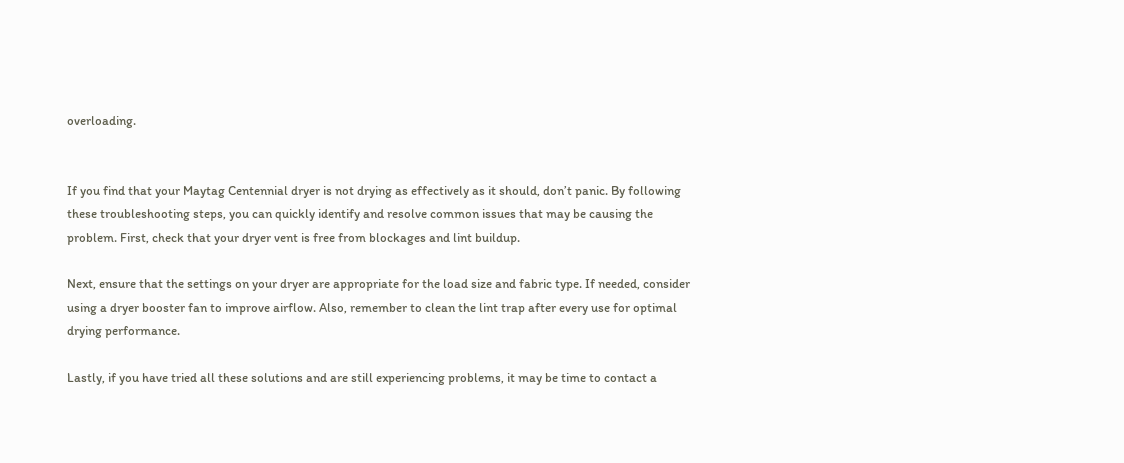overloading.


If you find that your Maytag Centennial dryer is not drying as effectively as it should, don’t panic. By following these troubleshooting steps, you can quickly identify and resolve common issues that may be causing the problem. First, check that your dryer vent is free from blockages and lint buildup.

Next, ensure that the settings on your dryer are appropriate for the load size and fabric type. If needed, consider using a dryer booster fan to improve airflow. Also, remember to clean the lint trap after every use for optimal drying performance.

Lastly, if you have tried all these solutions and are still experiencing problems, it may be time to contact a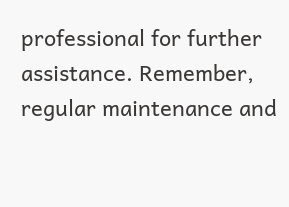professional for further assistance. Remember, regular maintenance and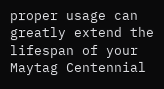proper usage can greatly extend the lifespan of your Maytag Centennial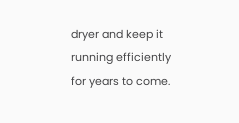dryer and keep it running efficiently for years to come.